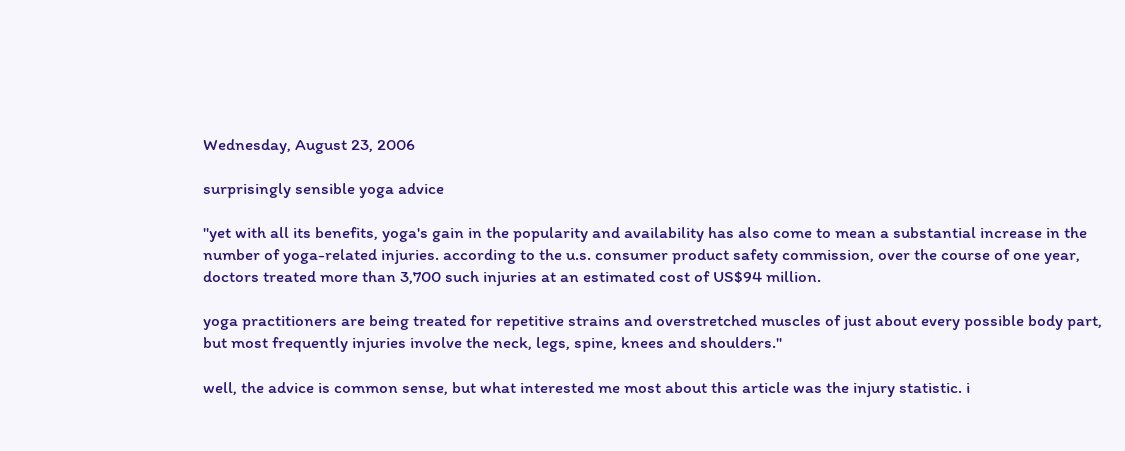Wednesday, August 23, 2006

surprisingly sensible yoga advice

"yet with all its benefits, yoga's gain in the popularity and availability has also come to mean a substantial increase in the number of yoga-related injuries. according to the u.s. consumer product safety commission, over the course of one year, doctors treated more than 3,700 such injuries at an estimated cost of US$94 million.

yoga practitioners are being treated for repetitive strains and overstretched muscles of just about every possible body part, but most frequently injuries involve the neck, legs, spine, knees and shoulders."

well, the advice is common sense, but what interested me most about this article was the injury statistic. i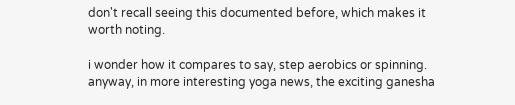don't recall seeing this documented before, which makes it worth noting.

i wonder how it compares to say, step aerobics or spinning. anyway, in more interesting yoga news, the exciting ganesha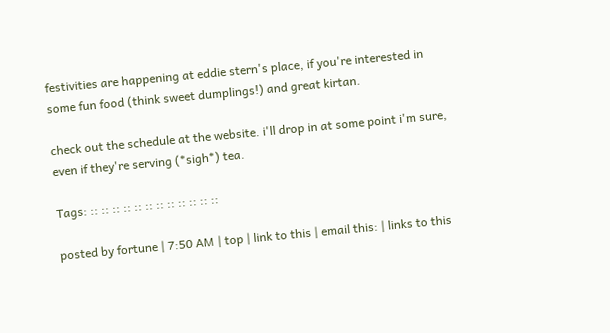festivities are happening at eddie stern's place, if you're interested in some fun food (think sweet dumplings!) and great kirtan.

check out the schedule at the website. i'll drop in at some point i'm sure, even if they're serving (*sigh*) tea.

Tags: :: :: :: :: :: :: :: :: :: :: :: ::

posted by fortune | 7:50 AM | top | link to this | email this: | links to this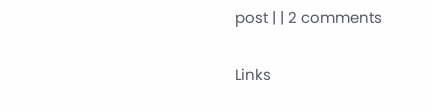post | | 2 comments

Links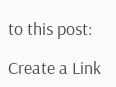to this post:

Create a Link